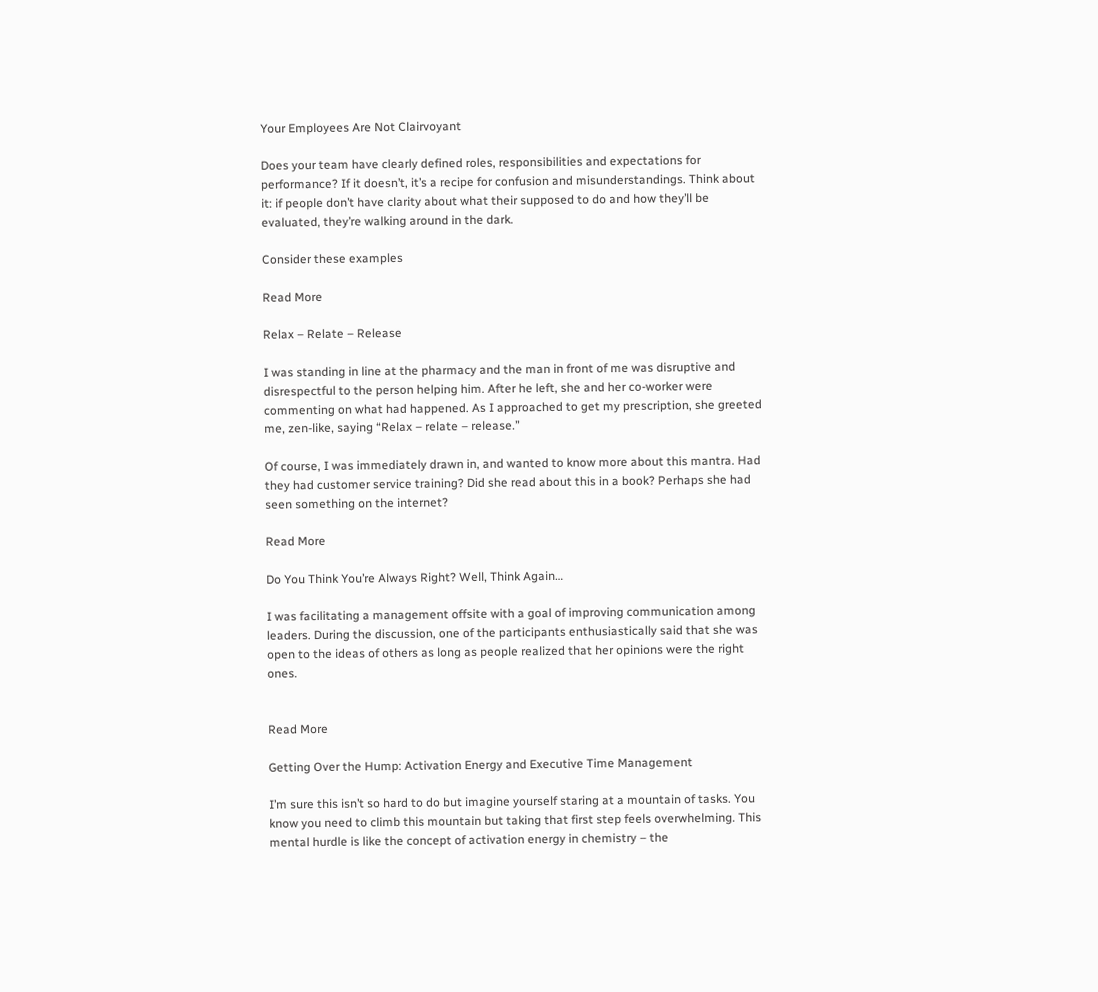Your Employees Are Not Clairvoyant

Does your team have clearly defined roles, responsibilities and expectations for performance? If it doesn’t, it’s a recipe for confusion and misunderstandings. Think about it: if people don’t have clarity about what their supposed to do and how they’ll be evaluated, they’re walking around in the dark.

Consider these examples

Read More

Relax – Relate – Release

I was standing in line at the pharmacy and the man in front of me was disruptive and disrespectful to the person helping him. After he left, she and her co-worker were commenting on what had happened. As I approached to get my prescription, she greeted me, zen-like, saying “Relax – relate – release.”

Of course, I was immediately drawn in, and wanted to know more about this mantra. Had they had customer service training? Did she read about this in a book? Perhaps she had seen something on the internet?

Read More

Do You Think You’re Always Right? Well, Think Again…

I was facilitating a management offsite with a goal of improving communication among leaders. During the discussion, one of the participants enthusiastically said that she was open to the ideas of others as long as people realized that her opinions were the right ones.


Read More

Getting Over the Hump: Activation Energy and Executive Time Management

I’m sure this isn’t so hard to do but imagine yourself staring at a mountain of tasks. You know you need to climb this mountain but taking that first step feels overwhelming. This mental hurdle is like the concept of activation energy in chemistry – the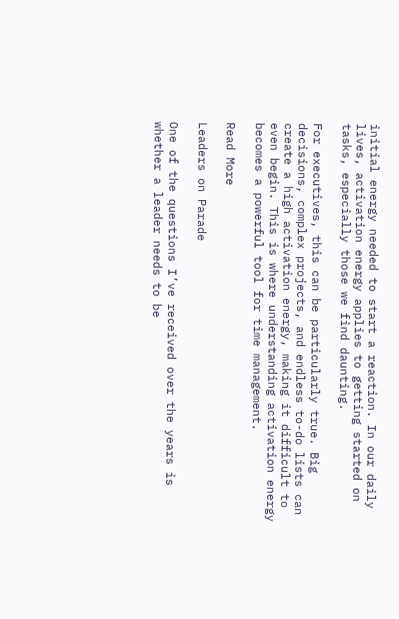initial energy needed to start a reaction. In our daily lives, activation energy applies to getting started on tasks, especially those we find daunting.

For executives, this can be particularly true. Big decisions, complex projects, and endless to-do lists can create a high activation energy, making it difficult to even begin. This is where understanding activation energy becomes a powerful tool for time management.

Read More

Leaders on Parade

One of the questions I’ve received over the years is whether a leader needs to be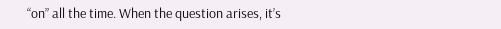“on” all the time. When the question arises, it’s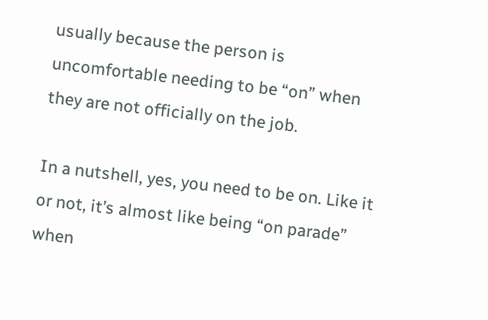usually because the person is uncomfortable needing to be “on” when they are not officially on the job.

In a nutshell, yes, you need to be on. Like it or not, it’s almost like being “on parade” when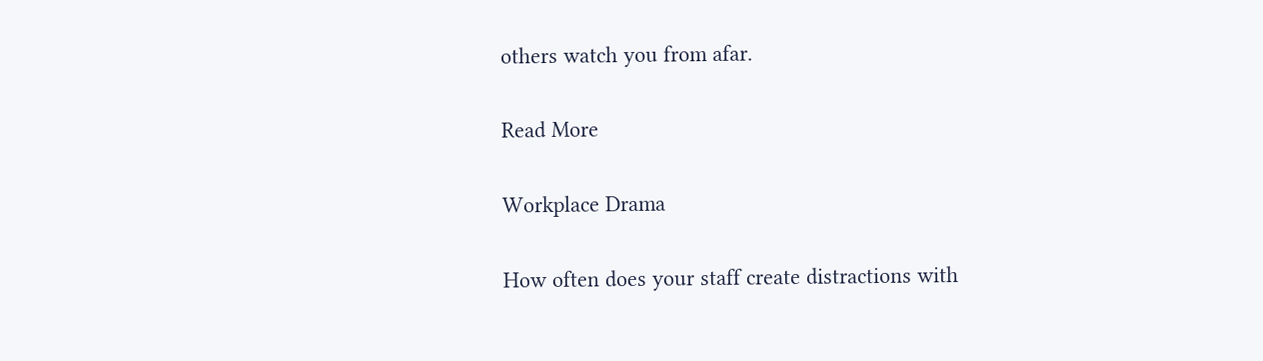others watch you from afar.

Read More

Workplace Drama

How often does your staff create distractions with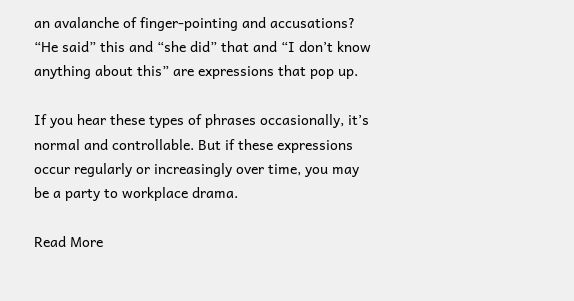an avalanche of finger-pointing and accusations? “He said” this and “she did” that and “I don’t know anything about this” are expressions that pop up.

If you hear these types of phrases occasionally, it’s normal and controllable. But if these expressions occur regularly or increasingly over time, you may be a party to workplace drama.

Read More